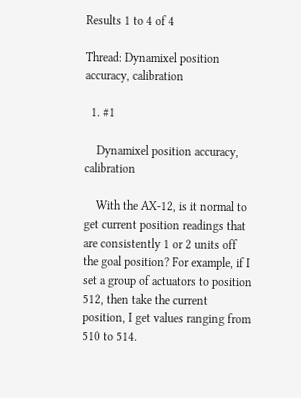Results 1 to 4 of 4

Thread: Dynamixel position accuracy, calibration

  1. #1

    Dynamixel position accuracy, calibration

    With the AX-12, is it normal to get current position readings that are consistently 1 or 2 units off the goal position? For example, if I set a group of actuators to position 512, then take the current position, I get values ranging from 510 to 514.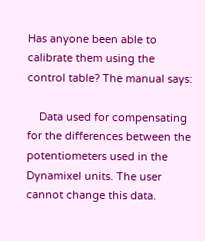Has anyone been able to calibrate them using the control table? The manual says:

    Data used for compensating for the differences between the potentiometers used in the Dynamixel units. The user cannot change this data.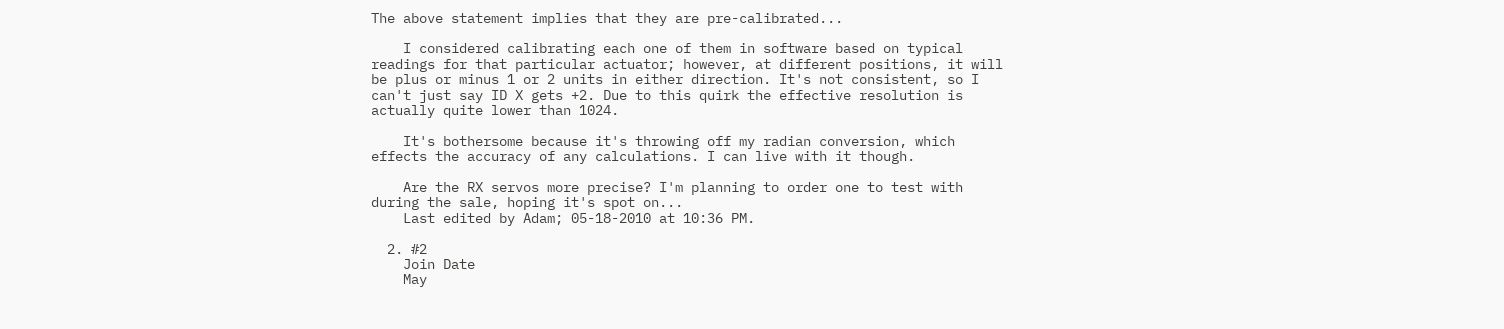The above statement implies that they are pre-calibrated...

    I considered calibrating each one of them in software based on typical readings for that particular actuator; however, at different positions, it will be plus or minus 1 or 2 units in either direction. It's not consistent, so I can't just say ID X gets +2. Due to this quirk the effective resolution is actually quite lower than 1024.

    It's bothersome because it's throwing off my radian conversion, which effects the accuracy of any calculations. I can live with it though.

    Are the RX servos more precise? I'm planning to order one to test with during the sale, hoping it's spot on...
    Last edited by Adam; 05-18-2010 at 10:36 PM.

  2. #2
    Join Date
    May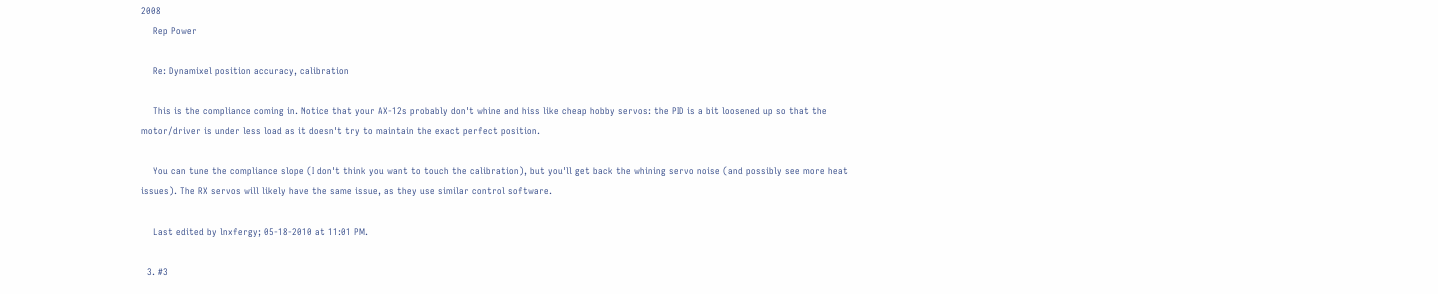2008
    Rep Power

    Re: Dynamixel position accuracy, calibration

    This is the compliance coming in. Notice that your AX-12s probably don't whine and hiss like cheap hobby servos: the PID is a bit loosened up so that the motor/driver is under less load as it doesn't try to maintain the exact perfect position.

    You can tune the compliance slope (I don't think you want to touch the calibration), but you'll get back the whining servo noise (and possibly see more heat issues). The RX servos will likely have the same issue, as they use similar control software.

    Last edited by lnxfergy; 05-18-2010 at 11:01 PM.

  3. #3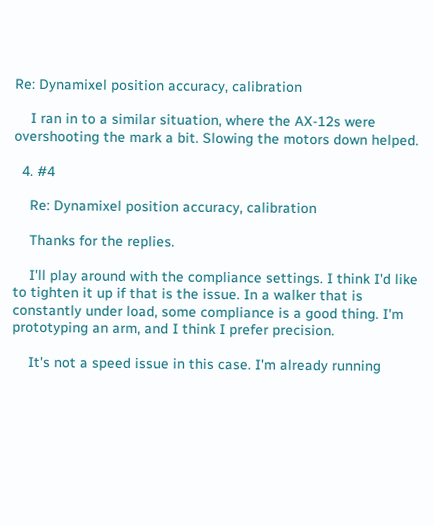Re: Dynamixel position accuracy, calibration

    I ran in to a similar situation, where the AX-12s were overshooting the mark a bit. Slowing the motors down helped.

  4. #4

    Re: Dynamixel position accuracy, calibration

    Thanks for the replies.

    I'll play around with the compliance settings. I think I'd like to tighten it up if that is the issue. In a walker that is constantly under load, some compliance is a good thing. I'm prototyping an arm, and I think I prefer precision.

    It's not a speed issue in this case. I'm already running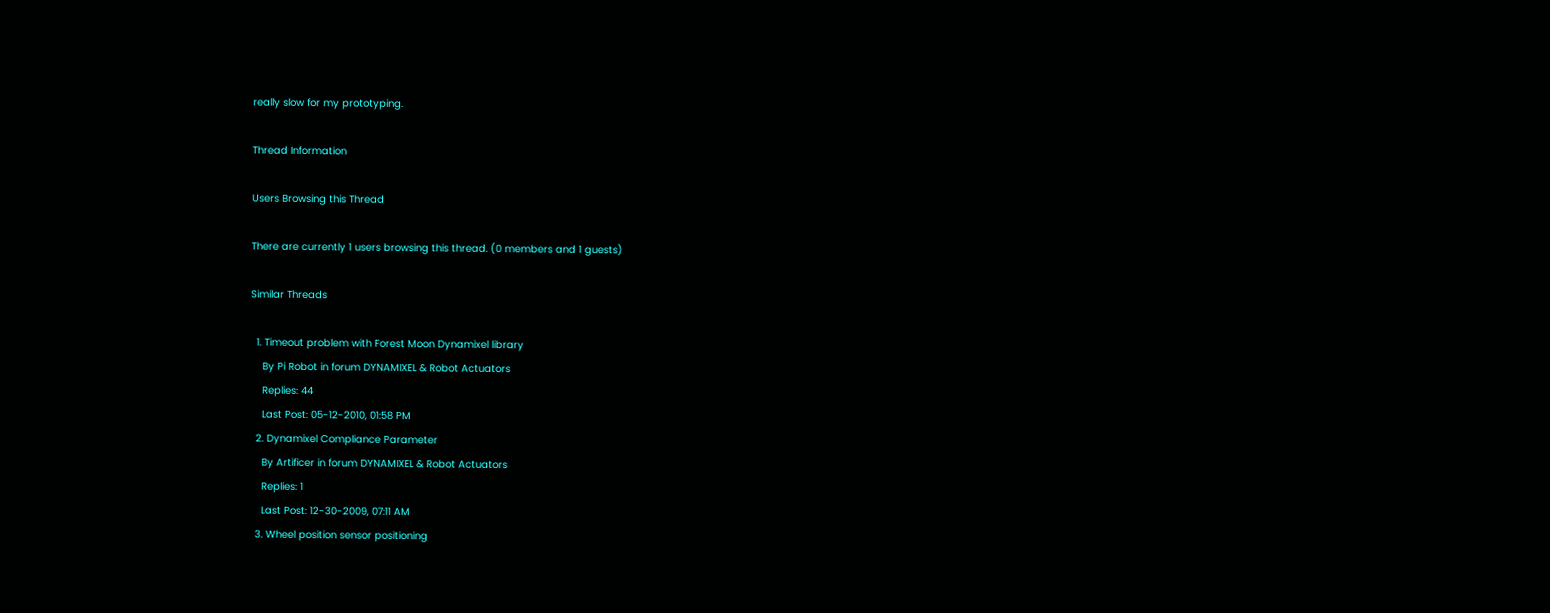really slow for my prototyping.

Thread Information

Users Browsing this Thread

There are currently 1 users browsing this thread. (0 members and 1 guests)

Similar Threads

  1. Timeout problem with Forest Moon Dynamixel library
    By Pi Robot in forum DYNAMIXEL & Robot Actuators
    Replies: 44
    Last Post: 05-12-2010, 01:58 PM
  2. Dynamixel Compliance Parameter
    By Artificer in forum DYNAMIXEL & Robot Actuators
    Replies: 1
    Last Post: 12-30-2009, 07:11 AM
  3. Wheel position sensor positioning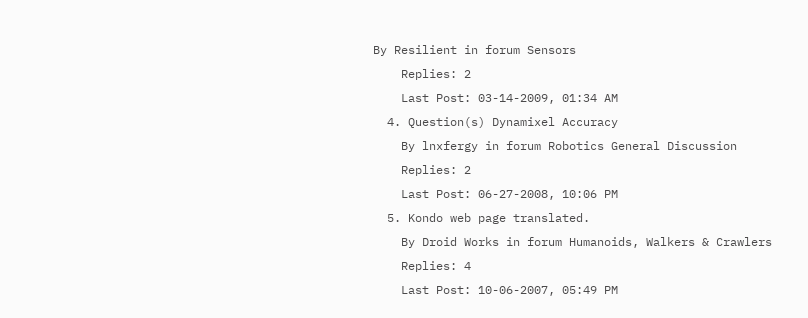By Resilient in forum Sensors
    Replies: 2
    Last Post: 03-14-2009, 01:34 AM
  4. Question(s) Dynamixel Accuracy
    By lnxfergy in forum Robotics General Discussion
    Replies: 2
    Last Post: 06-27-2008, 10:06 PM
  5. Kondo web page translated.
    By Droid Works in forum Humanoids, Walkers & Crawlers
    Replies: 4
    Last Post: 10-06-2007, 05:49 PM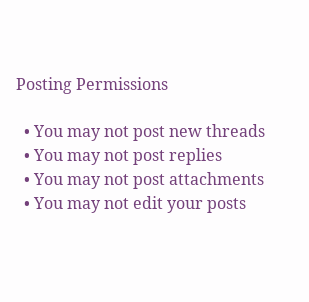Posting Permissions

  • You may not post new threads
  • You may not post replies
  • You may not post attachments
  • You may not edit your posts